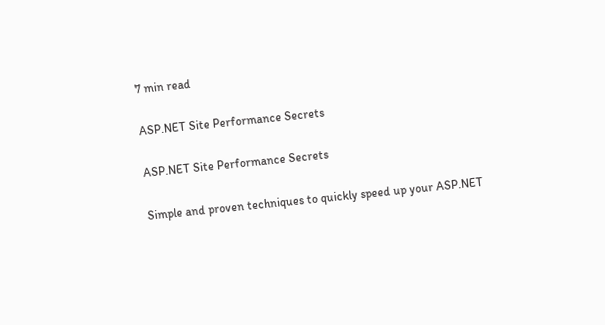7 min read

ASP.NET Site Performance Secrets

ASP.NET Site Performance Secrets

Simple and proven techniques to quickly speed up your ASP.NET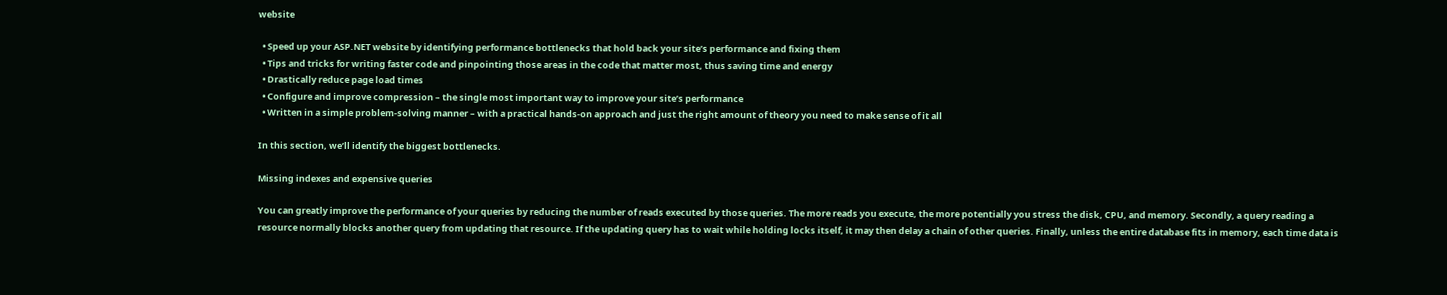website

  • Speed up your ASP.NET website by identifying performance bottlenecks that hold back your site’s performance and fixing them
  • Tips and tricks for writing faster code and pinpointing those areas in the code that matter most, thus saving time and energy
  • Drastically reduce page load times
  • Configure and improve compression – the single most important way to improve your site’s performance
  • Written in a simple problem-solving manner – with a practical hands-on approach and just the right amount of theory you need to make sense of it all

In this section, we’ll identify the biggest bottlenecks.

Missing indexes and expensive queries

You can greatly improve the performance of your queries by reducing the number of reads executed by those queries. The more reads you execute, the more potentially you stress the disk, CPU, and memory. Secondly, a query reading a resource normally blocks another query from updating that resource. If the updating query has to wait while holding locks itself, it may then delay a chain of other queries. Finally, unless the entire database fits in memory, each time data is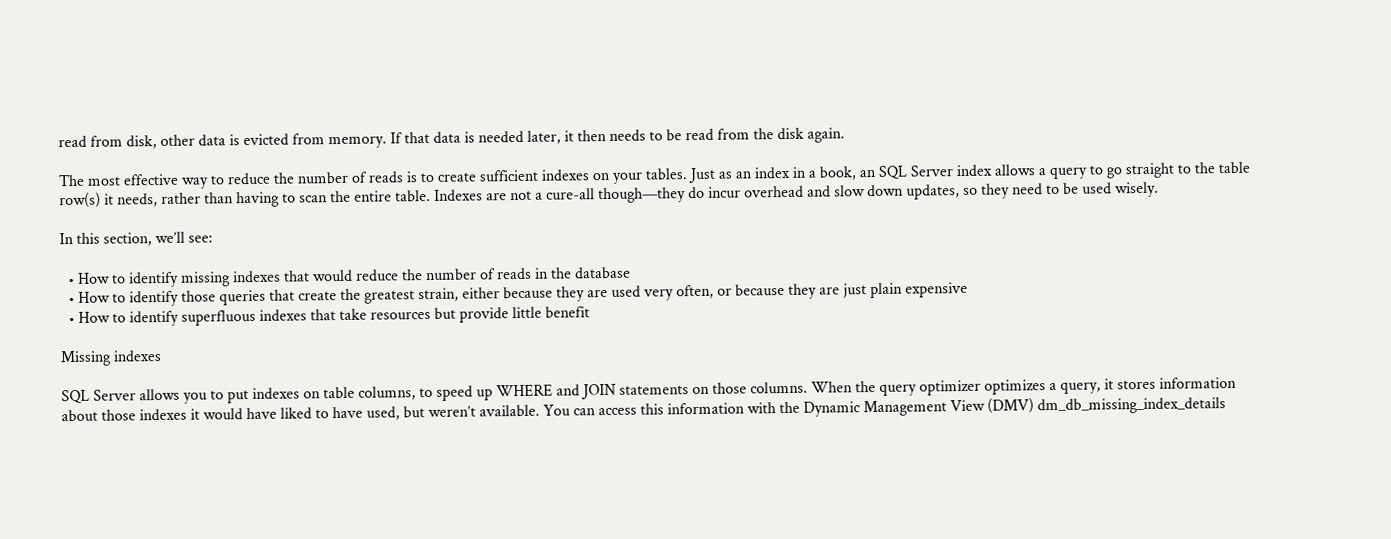read from disk, other data is evicted from memory. If that data is needed later, it then needs to be read from the disk again.

The most effective way to reduce the number of reads is to create sufficient indexes on your tables. Just as an index in a book, an SQL Server index allows a query to go straight to the table row(s) it needs, rather than having to scan the entire table. Indexes are not a cure-all though—they do incur overhead and slow down updates, so they need to be used wisely.

In this section, we’ll see:

  • How to identify missing indexes that would reduce the number of reads in the database
  • How to identify those queries that create the greatest strain, either because they are used very often, or because they are just plain expensive
  • How to identify superfluous indexes that take resources but provide little benefit

Missing indexes

SQL Server allows you to put indexes on table columns, to speed up WHERE and JOIN statements on those columns. When the query optimizer optimizes a query, it stores information about those indexes it would have liked to have used, but weren’t available. You can access this information with the Dynamic Management View (DMV) dm_db_missing_index_details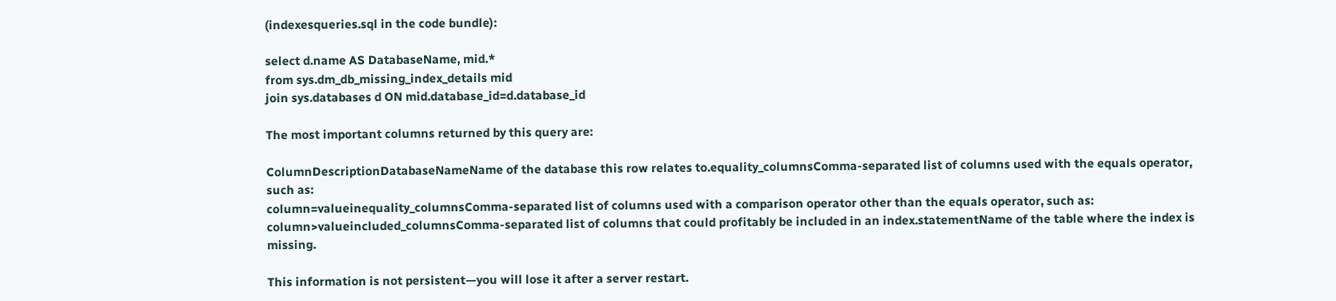(indexesqueries.sql in the code bundle):

select d.name AS DatabaseName, mid.*
from sys.dm_db_missing_index_details mid
join sys.databases d ON mid.database_id=d.database_id

The most important columns returned by this query are:

ColumnDescriptionDatabaseNameName of the database this row relates to.equality_columnsComma-separated list of columns used with the equals operator, such as:
column=valueinequality_columnsComma-separated list of columns used with a comparison operator other than the equals operator, such as:
column>valueincluded_columnsComma-separated list of columns that could profitably be included in an index.statementName of the table where the index is missing.

This information is not persistent—you will lose it after a server restart.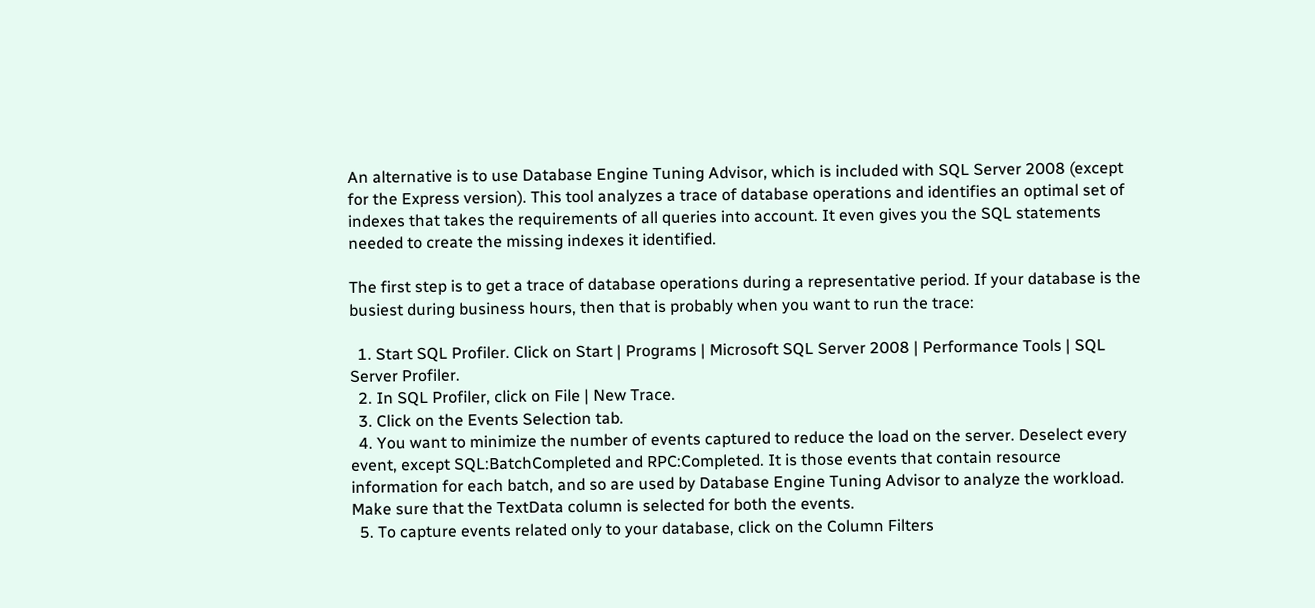An alternative is to use Database Engine Tuning Advisor, which is included with SQL Server 2008 (except for the Express version). This tool analyzes a trace of database operations and identifies an optimal set of indexes that takes the requirements of all queries into account. It even gives you the SQL statements needed to create the missing indexes it identified.

The first step is to get a trace of database operations during a representative period. If your database is the busiest during business hours, then that is probably when you want to run the trace:

  1. Start SQL Profiler. Click on Start | Programs | Microsoft SQL Server 2008 | Performance Tools | SQL Server Profiler.
  2. In SQL Profiler, click on File | New Trace.
  3. Click on the Events Selection tab.
  4. You want to minimize the number of events captured to reduce the load on the server. Deselect every event, except SQL:BatchCompleted and RPC:Completed. It is those events that contain resource information for each batch, and so are used by Database Engine Tuning Advisor to analyze the workload. Make sure that the TextData column is selected for both the events.
  5. To capture events related only to your database, click on the Column Filters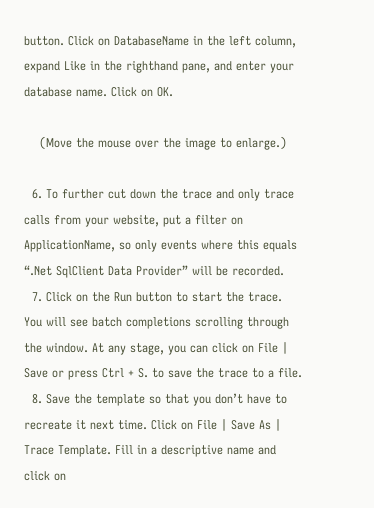button. Click on DatabaseName in the left column, expand Like in the righthand pane, and enter your database name. Click on OK.

    (Move the mouse over the image to enlarge.)

  6. To further cut down the trace and only trace calls from your website, put a filter on ApplicationName, so only events where this equals “.Net SqlClient Data Provider” will be recorded.
  7. Click on the Run button to start the trace. You will see batch completions scrolling through the window. At any stage, you can click on File | Save or press Ctrl + S. to save the trace to a file.
  8. Save the template so that you don’t have to recreate it next time. Click on File | Save As | Trace Template. Fill in a descriptive name and click on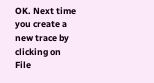OK. Next time you create a new trace by clicking on File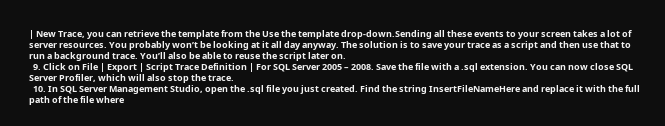| New Trace, you can retrieve the template from the Use the template drop-down.Sending all these events to your screen takes a lot of server resources. You probably won’t be looking at it all day anyway. The solution is to save your trace as a script and then use that to run a background trace. You’ll also be able to reuse the script later on.
  9. Click on File | Export | Script Trace Definition | For SQL Server 2005 – 2008. Save the file with a .sql extension. You can now close SQL Server Profiler, which will also stop the trace.
  10. In SQL Server Management Studio, open the .sql file you just created. Find the string InsertFileNameHere and replace it with the full path of the file where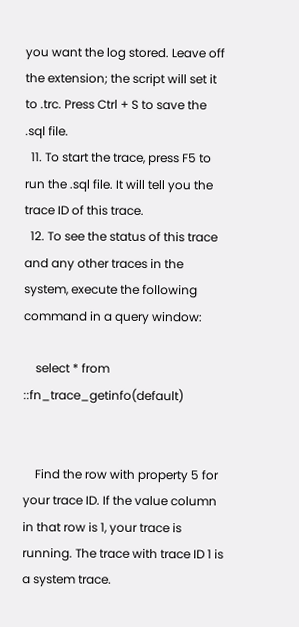you want the log stored. Leave off the extension; the script will set it to .trc. Press Ctrl + S to save the .sql file.
  11. To start the trace, press F5 to run the .sql file. It will tell you the trace ID of this trace.
  12. To see the status of this trace and any other traces in the system, execute the following command in a query window:

    select * from ::fn_trace_getinfo(default)


    Find the row with property 5 for your trace ID. If the value column in that row is 1, your trace is running. The trace with trace ID 1 is a system trace.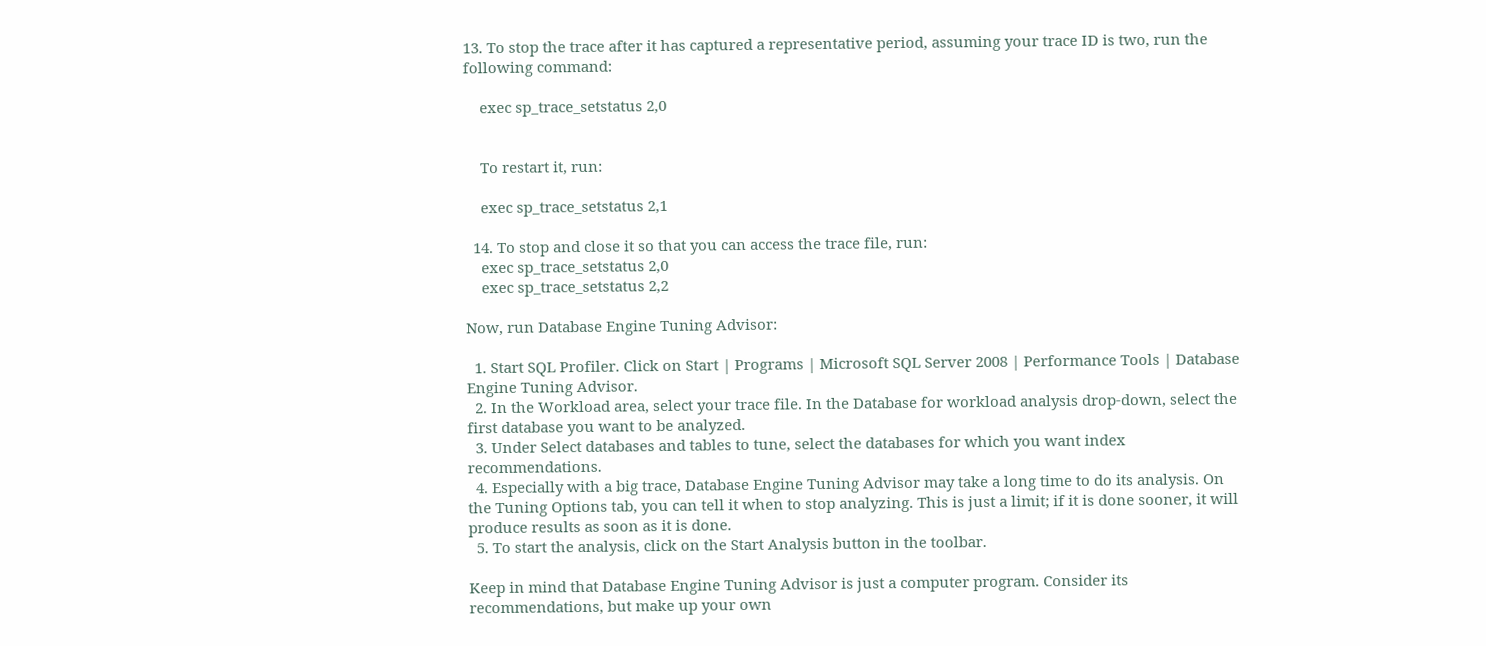13. To stop the trace after it has captured a representative period, assuming your trace ID is two, run the following command:

    exec sp_trace_setstatus 2,0


    To restart it, run:

    exec sp_trace_setstatus 2,1

  14. To stop and close it so that you can access the trace file, run:
    exec sp_trace_setstatus 2,0
    exec sp_trace_setstatus 2,2

Now, run Database Engine Tuning Advisor:

  1. Start SQL Profiler. Click on Start | Programs | Microsoft SQL Server 2008 | Performance Tools | Database Engine Tuning Advisor.
  2. In the Workload area, select your trace file. In the Database for workload analysis drop-down, select the first database you want to be analyzed.
  3. Under Select databases and tables to tune, select the databases for which you want index recommendations.
  4. Especially with a big trace, Database Engine Tuning Advisor may take a long time to do its analysis. On the Tuning Options tab, you can tell it when to stop analyzing. This is just a limit; if it is done sooner, it will produce results as soon as it is done.
  5. To start the analysis, click on the Start Analysis button in the toolbar.

Keep in mind that Database Engine Tuning Advisor is just a computer program. Consider its recommendations, but make up your own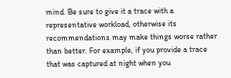mind. Be sure to give it a trace with a representative workload, otherwise its recommendations may make things worse rather than better. For example, if you provide a trace that was captured at night when you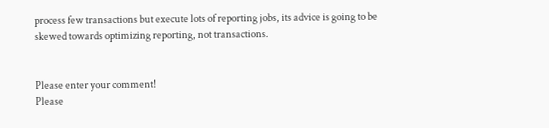process few transactions but execute lots of reporting jobs, its advice is going to be skewed towards optimizing reporting, not transactions.


Please enter your comment!
Please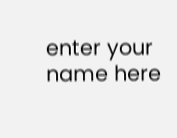enter your name here